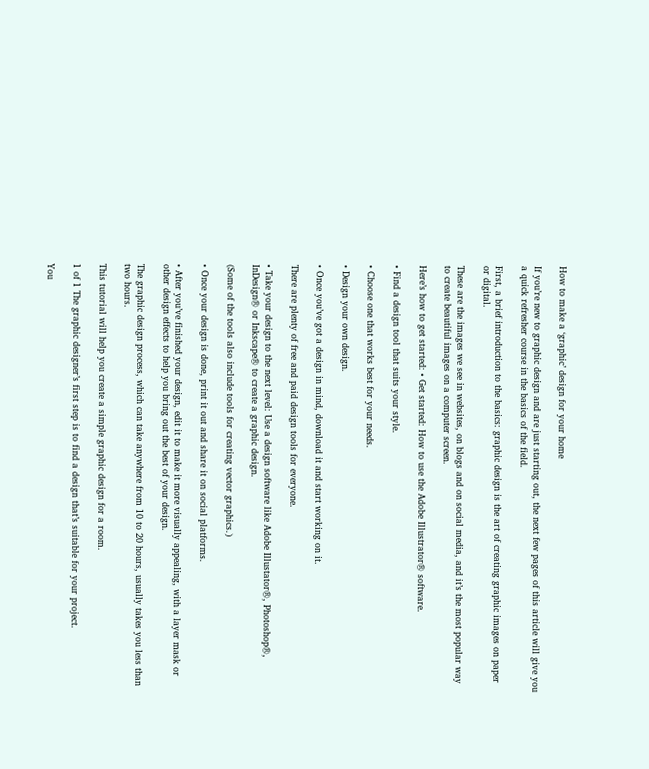How to make a ‘graphic’ design for your home

If you’re new to graphic design and are just starting out, the next few pages of this article will give you a quick refresher course in the basics of the field.

First, a brief introduction to the basics: graphic design is the art of creating graphic images on paper or digital.

These are the images we see in websites, on blogs and on social media, and it’s the most popular way to create beautiful images on a computer screen.

Here’s how to get started: • Get started: How to use the Adobe Illustrator® software.

• Find a design tool that suits your style.

• Choose one that works best for your needs.

• Design your own design.

• Once you’ve got a design in mind, download it and start working on it.

There are plenty of free and paid design tools for everyone.

• Take your design to the next level: Use a design software like Adobe Illustator®, Photoshop®, InDesign® or Inkscape® to create a graphic design.

(Some of the tools also include tools for creating vector graphics.)

• Once your design is done, print it out and share it on social platforms.

• After you’ve finished your design, edit it to make it more visually appealing, with a layer mask or other design effects to help you bring out the best of your design.

The graphic design process, which can take anywhere from 10 to 20 hours, usually takes you less than two hours.

This tutorial will help you create a simple graphic design for a room.

1 of 1 The graphic designer’s first step is to find a design that’s suitable for your project.

You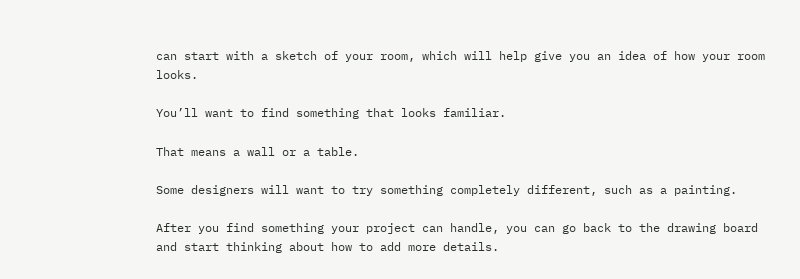can start with a sketch of your room, which will help give you an idea of how your room looks.

You’ll want to find something that looks familiar.

That means a wall or a table.

Some designers will want to try something completely different, such as a painting.

After you find something your project can handle, you can go back to the drawing board and start thinking about how to add more details.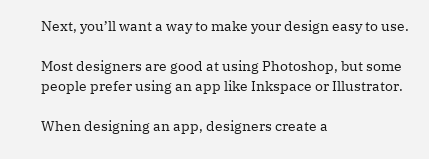Next, you’ll want a way to make your design easy to use.

Most designers are good at using Photoshop, but some people prefer using an app like Inkspace or Illustrator.

When designing an app, designers create a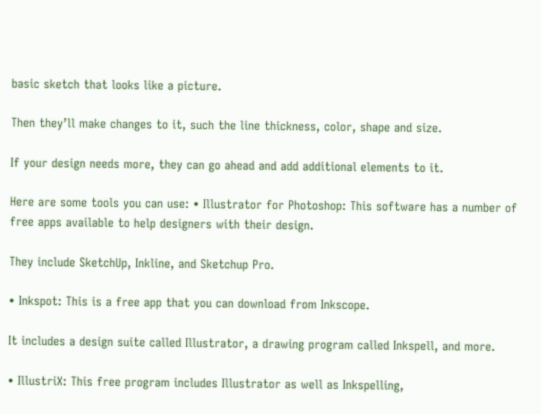basic sketch that looks like a picture.

Then they’ll make changes to it, such the line thickness, color, shape and size.

If your design needs more, they can go ahead and add additional elements to it.

Here are some tools you can use: • Illustrator for Photoshop: This software has a number of free apps available to help designers with their design.

They include SketchUp, Inkline, and Sketchup Pro.

• Inkspot: This is a free app that you can download from Inkscope.

It includes a design suite called Illustrator, a drawing program called Inkspell, and more.

• IllustriX: This free program includes Illustrator as well as Inkspelling,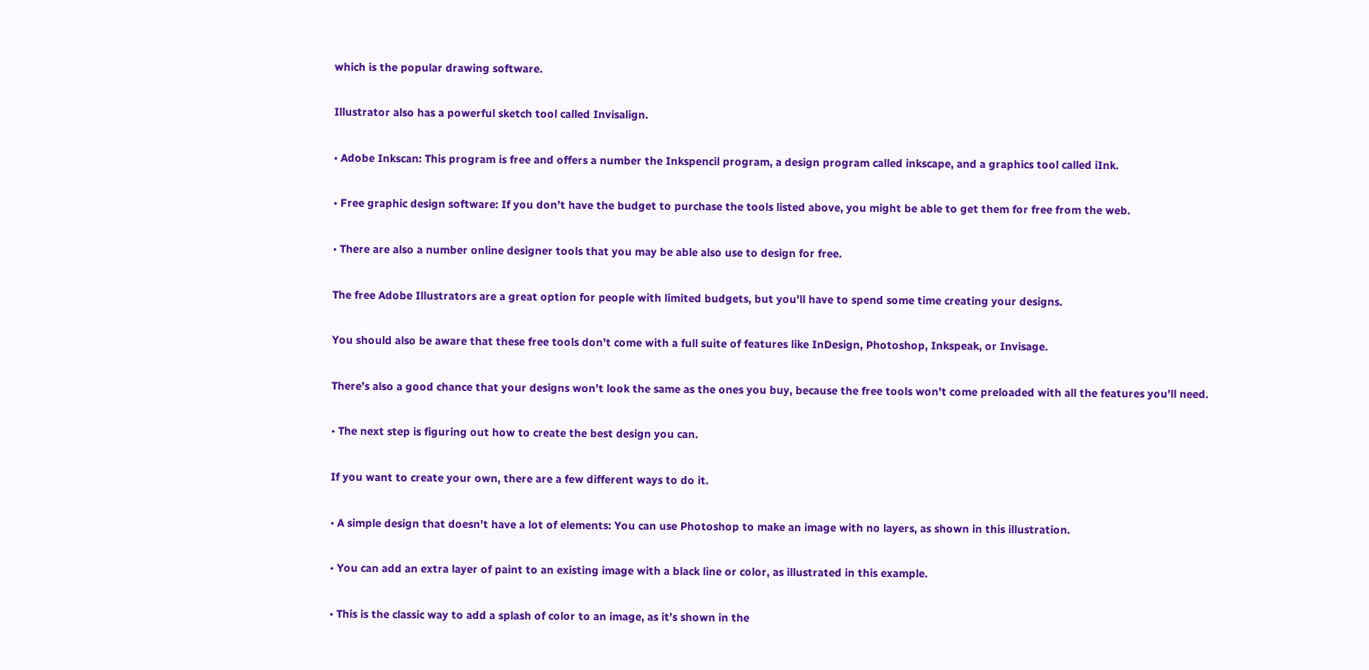which is the popular drawing software.

Illustrator also has a powerful sketch tool called Invisalign.

• Adobe Inkscan: This program is free and offers a number the Inkspencil program, a design program called inkscape, and a graphics tool called iInk.

• Free graphic design software: If you don’t have the budget to purchase the tools listed above, you might be able to get them for free from the web.

• There are also a number online designer tools that you may be able also use to design for free.

The free Adobe Illustrators are a great option for people with limited budgets, but you’ll have to spend some time creating your designs.

You should also be aware that these free tools don’t come with a full suite of features like InDesign, Photoshop, Inkspeak, or Invisage.

There’s also a good chance that your designs won’t look the same as the ones you buy, because the free tools won’t come preloaded with all the features you’ll need.

• The next step is figuring out how to create the best design you can.

If you want to create your own, there are a few different ways to do it.

• A simple design that doesn’t have a lot of elements: You can use Photoshop to make an image with no layers, as shown in this illustration.

• You can add an extra layer of paint to an existing image with a black line or color, as illustrated in this example.

• This is the classic way to add a splash of color to an image, as it’s shown in the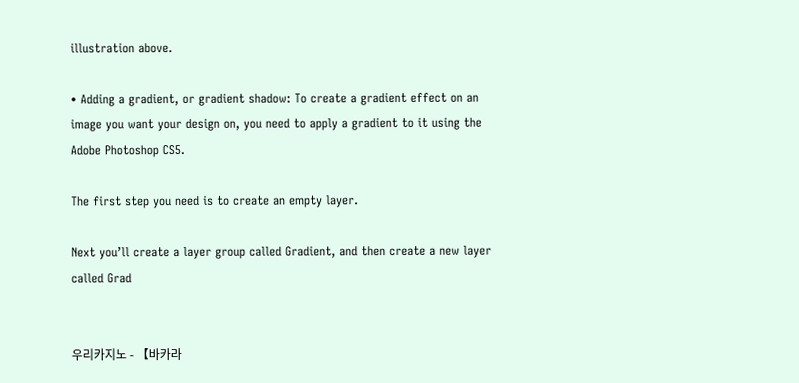illustration above.

• Adding a gradient, or gradient shadow: To create a gradient effect on an image you want your design on, you need to apply a gradient to it using the Adobe Photoshop CS5.

The first step you need is to create an empty layer.

Next you’ll create a layer group called Gradient, and then create a new layer called Grad


우리카지노 - 【바카라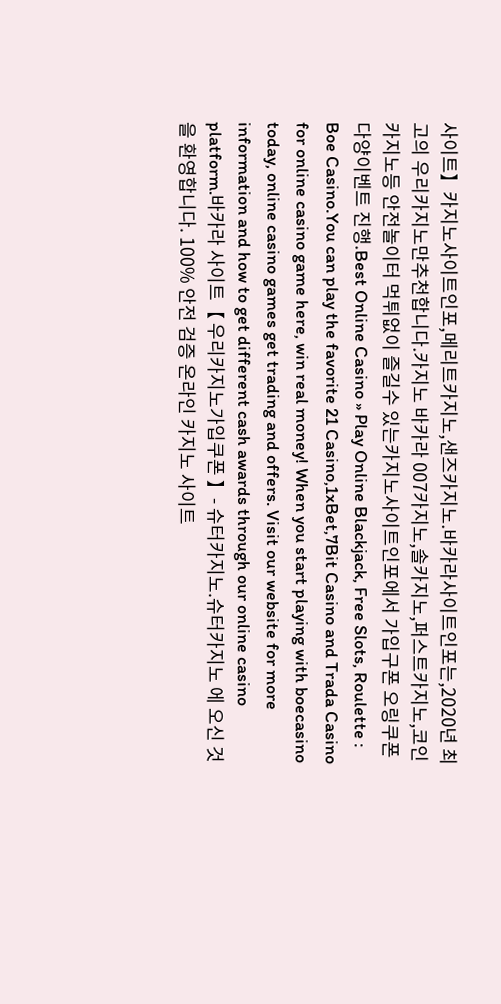사이트】카지노사이트인포,메리트카지노,샌즈카지노.바카라사이트인포는,2020년 최고의 우리카지노만추천합니다.카지노 바카라 007카지노,솔카지노,퍼스트카지노,코인카지노등 안전놀이터 먹튀없이 즐길수 있는카지노사이트인포에서 가입구폰 오링쿠폰 다양이벤트 진행.Best Online Casino » Play Online Blackjack, Free Slots, Roulette : Boe Casino.You can play the favorite 21 Casino,1xBet,7Bit Casino and Trada Casino for online casino game here, win real money! When you start playing with boecasino today, online casino games get trading and offers. Visit our website for more information and how to get different cash awards through our online casino platform.바카라 사이트【 우리카지노가입쿠폰 】- 슈터카지노.슈터카지노 에 오신 것을 환영합니다. 100% 안전 검증 온라인 카지노 사이트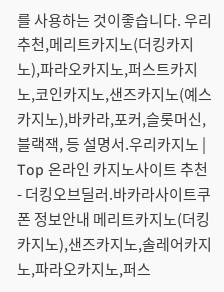를 사용하는 것이좋습니다. 우리추천,메리트카지노(더킹카지노),파라오카지노,퍼스트카지노,코인카지노,샌즈카지노(예스카지노),바카라,포커,슬롯머신,블랙잭, 등 설명서.우리카지노 | Top 온라인 카지노사이트 추천 - 더킹오브딜러.바카라사이트쿠폰 정보안내 메리트카지노(더킹카지노),샌즈카지노,솔레어카지노,파라오카지노,퍼스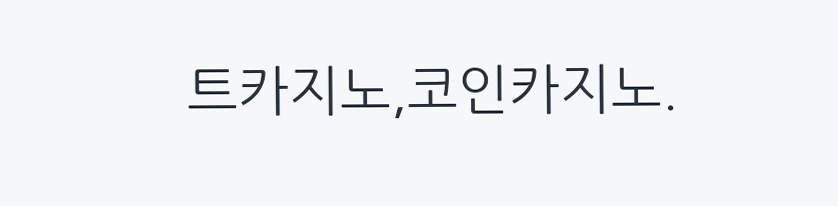트카지노,코인카지노.